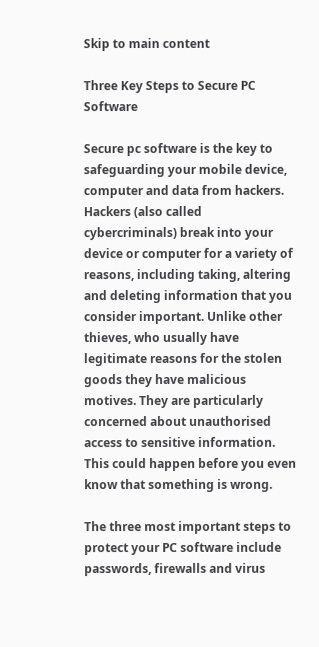Skip to main content

Three Key Steps to Secure PC Software

Secure pc software is the key to safeguarding your mobile device, computer and data from hackers. Hackers (also called cybercriminals) break into your device or computer for a variety of reasons, including taking, altering and deleting information that you consider important. Unlike other thieves, who usually have legitimate reasons for the stolen goods they have malicious motives. They are particularly concerned about unauthorised access to sensitive information. This could happen before you even know that something is wrong.

The three most important steps to protect your PC software include passwords, firewalls and virus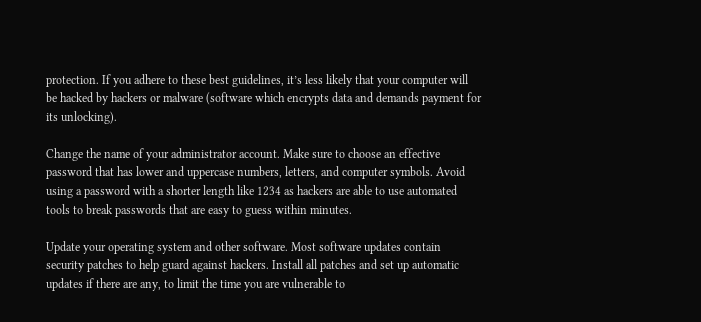protection. If you adhere to these best guidelines, it’s less likely that your computer will be hacked by hackers or malware (software which encrypts data and demands payment for its unlocking).

Change the name of your administrator account. Make sure to choose an effective password that has lower and uppercase numbers, letters, and computer symbols. Avoid using a password with a shorter length like 1234 as hackers are able to use automated tools to break passwords that are easy to guess within minutes.

Update your operating system and other software. Most software updates contain security patches to help guard against hackers. Install all patches and set up automatic updates if there are any, to limit the time you are vulnerable to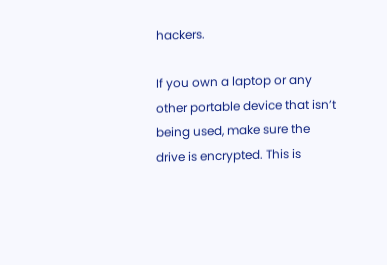hackers.

If you own a laptop or any other portable device that isn’t being used, make sure the drive is encrypted. This is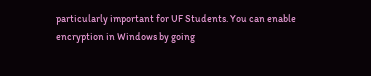particularly important for UF Students. You can enable encryption in Windows by going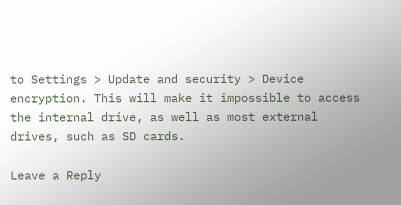to Settings > Update and security > Device encryption. This will make it impossible to access the internal drive, as well as most external drives, such as SD cards.

Leave a Reply